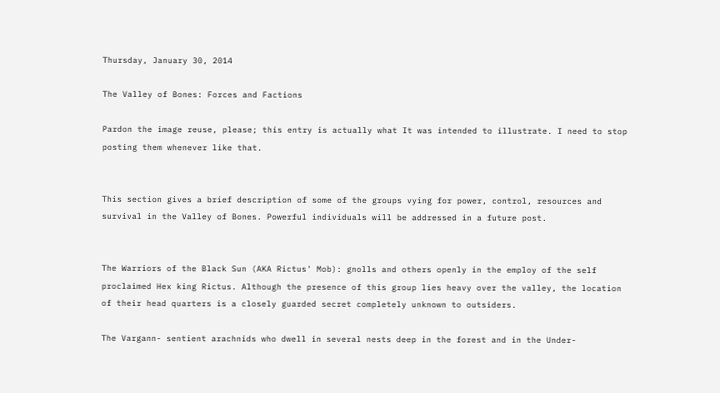Thursday, January 30, 2014

The Valley of Bones: Forces and Factions

Pardon the image reuse, please; this entry is actually what It was intended to illustrate. I need to stop posting them whenever like that.


This section gives a brief description of some of the groups vying for power, control, resources and survival in the Valley of Bones. Powerful individuals will be addressed in a future post.


The Warriors of the Black Sun (AKA Rictus' Mob): gnolls and others openly in the employ of the self proclaimed Hex king Rictus. Although the presence of this group lies heavy over the valley, the location of their head quarters is a closely guarded secret completely unknown to outsiders.

The Vargann- sentient arachnids who dwell in several nests deep in the forest and in the Under-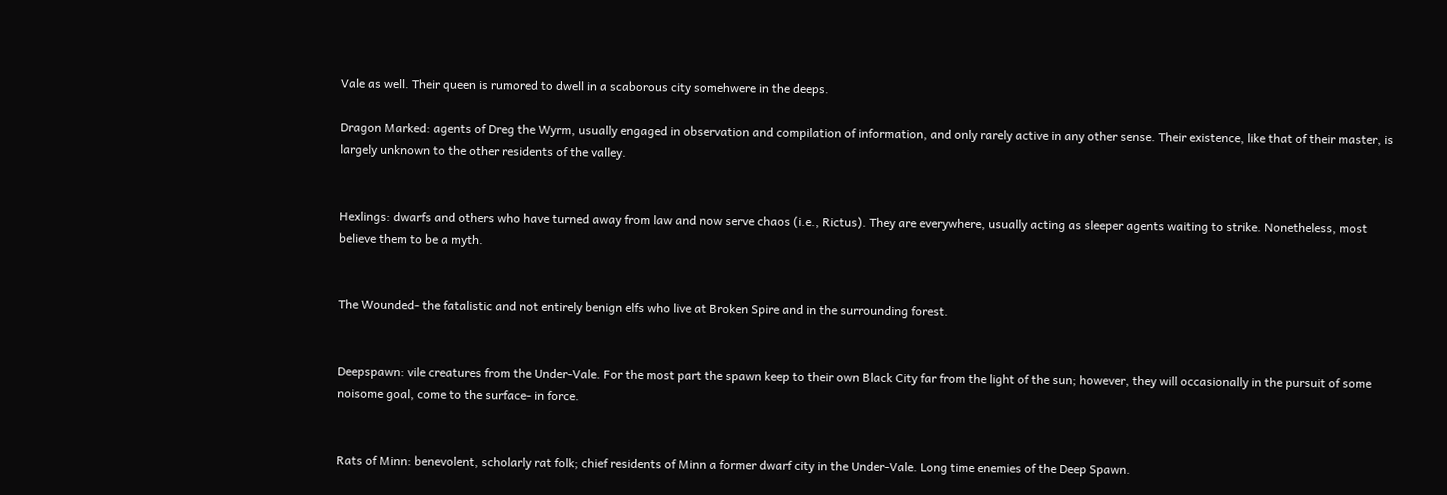Vale as well. Their queen is rumored to dwell in a scaborous city somehwere in the deeps.

Dragon Marked: agents of Dreg the Wyrm, usually engaged in observation and compilation of information, and only rarely active in any other sense. Their existence, like that of their master, is largely unknown to the other residents of the valley.


Hexlings: dwarfs and others who have turned away from law and now serve chaos (i.e., Rictus). They are everywhere, usually acting as sleeper agents waiting to strike. Nonetheless, most believe them to be a myth.


The Wounded- the fatalistic and not entirely benign elfs who live at Broken Spire and in the surrounding forest.


Deepspawn: vile creatures from the Under-Vale. For the most part the spawn keep to their own Black City far from the light of the sun; however, they will occasionally in the pursuit of some noisome goal, come to the surface- in force.


Rats of Minn: benevolent, scholarly rat folk; chief residents of Minn a former dwarf city in the Under-Vale. Long time enemies of the Deep Spawn.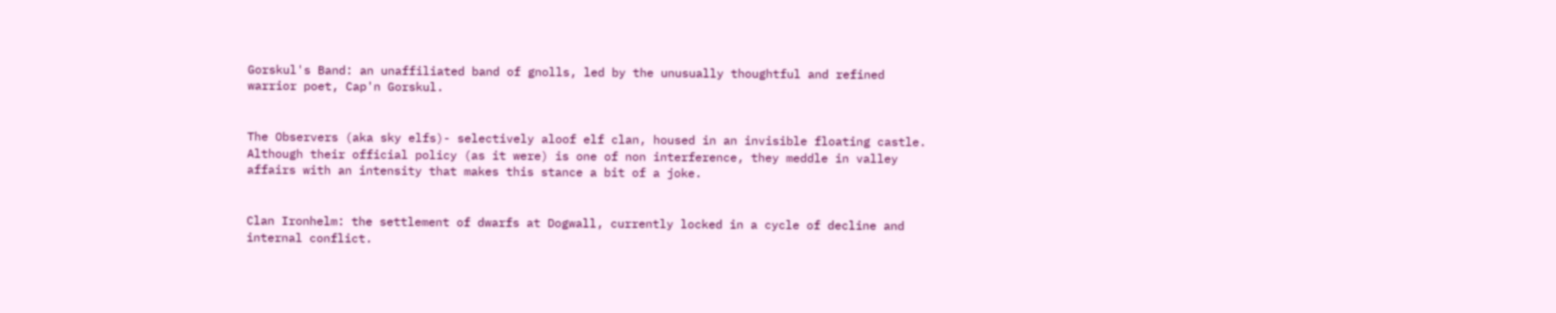Gorskul's Band: an unaffiliated band of gnolls, led by the unusually thoughtful and refined warrior poet, Cap'n Gorskul.


The Observers (aka sky elfs)- selectively aloof elf clan, housed in an invisible floating castle. Although their official policy (as it were) is one of non interference, they meddle in valley affairs with an intensity that makes this stance a bit of a joke.


Clan Ironhelm: the settlement of dwarfs at Dogwall, currently locked in a cycle of decline and internal conflict.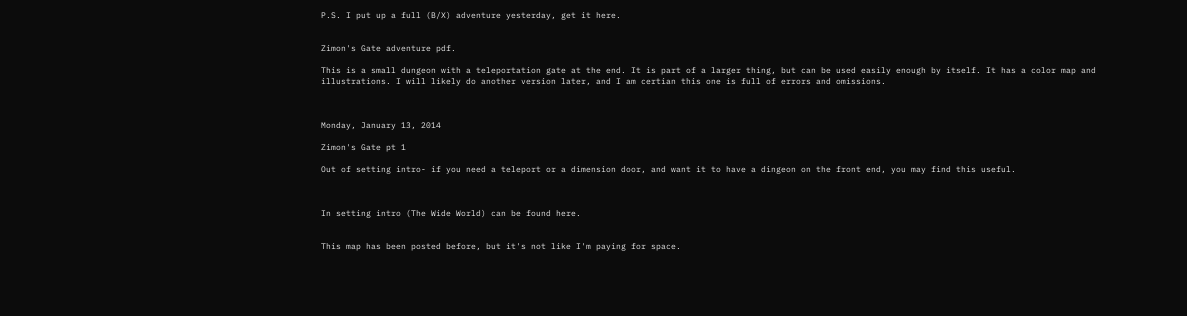P.S. I put up a full (B/X) adventure yesterday, get it here.


Zimon's Gate adventure pdf.

This is a small dungeon with a teleportation gate at the end. It is part of a larger thing, but can be used easily enough by itself. It has a color map and illustrations. I will likely do another version later, and I am certian this one is full of errors and omissions.



Monday, January 13, 2014

Zimon's Gate pt 1

Out of setting intro- if you need a teleport or a dimension door, and want it to have a dingeon on the front end, you may find this useful.



In setting intro (The Wide World) can be found here.


This map has been posted before, but it's not like I'm paying for space.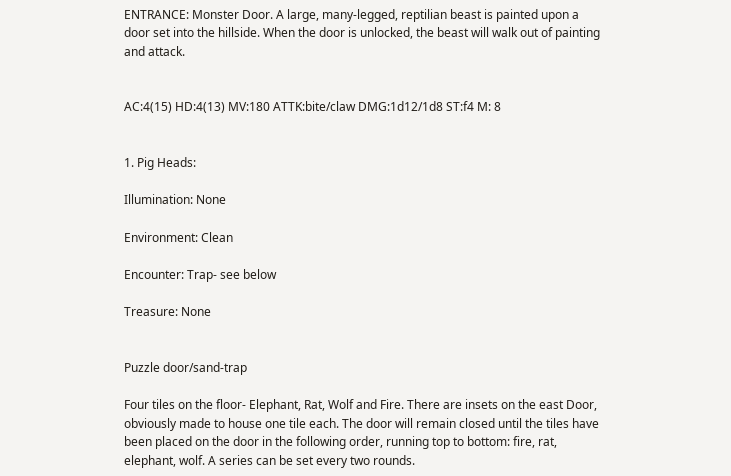ENTRANCE: Monster Door. A large, many-legged, reptilian beast is painted upon a door set into the hillside. When the door is unlocked, the beast will walk out of painting and attack.


AC:4(15) HD:4(13) MV:180 ATTK:bite/claw DMG:1d12/1d8 ST:f4 M: 8


1. Pig Heads:

Illumination: None

Environment: Clean

Encounter: Trap- see below

Treasure: None


Puzzle door/sand-trap

Four tiles on the floor- Elephant, Rat, Wolf and Fire. There are insets on the east Door, obviously made to house one tile each. The door will remain closed until the tiles have been placed on the door in the following order, running top to bottom: fire, rat, elephant, wolf. A series can be set every two rounds.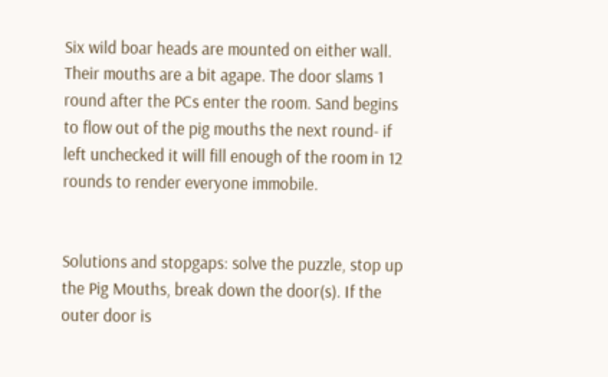Six wild boar heads are mounted on either wall. Their mouths are a bit agape. The door slams 1 round after the PCs enter the room. Sand begins to flow out of the pig mouths the next round- if left unchecked it will fill enough of the room in 12 rounds to render everyone immobile.


Solutions and stopgaps: solve the puzzle, stop up the Pig Mouths, break down the door(s). If the outer door is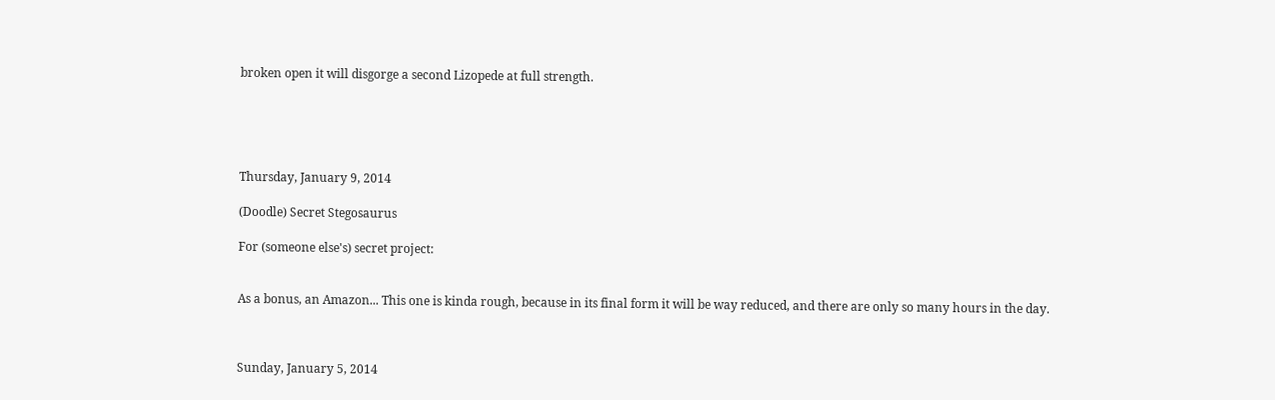broken open it will disgorge a second Lizopede at full strength.





Thursday, January 9, 2014

(Doodle) Secret Stegosaurus

For (someone else's) secret project:


As a bonus, an Amazon... This one is kinda rough, because in its final form it will be way reduced, and there are only so many hours in the day.



Sunday, January 5, 2014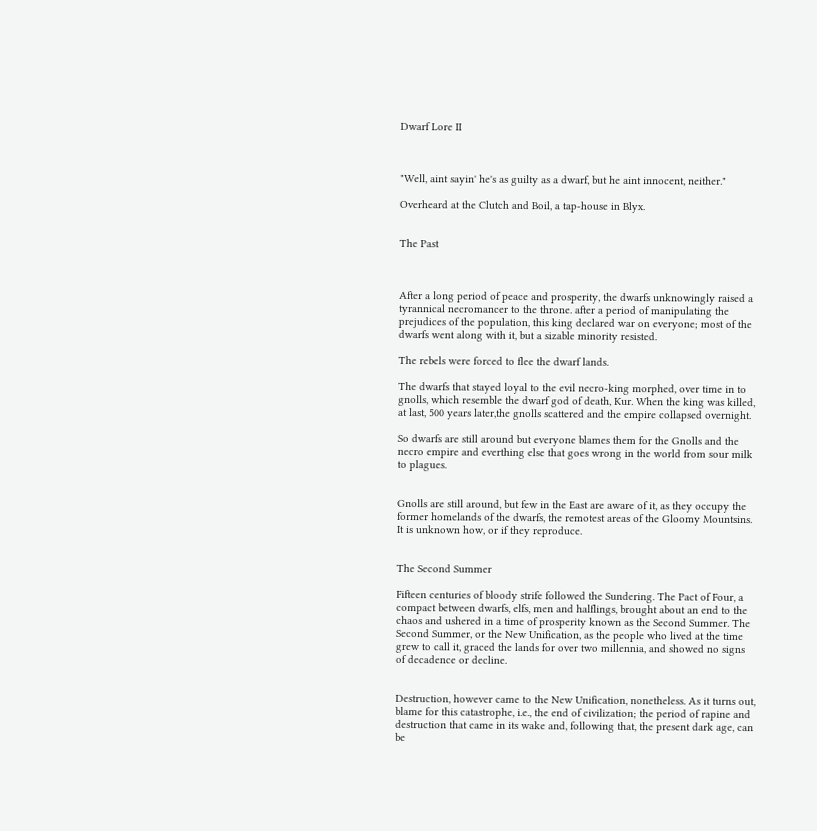Dwarf Lore II



"Well, aint sayin' he's as guilty as a dwarf, but he aint innocent, neither."

Overheard at the Clutch and Boil, a tap-house in Blyx.


The Past



After a long period of peace and prosperity, the dwarfs unknowingly raised a tyrannical necromancer to the throne. after a period of manipulating the prejudices of the population, this king declared war on everyone; most of the dwarfs went along with it, but a sizable minority resisted.

The rebels were forced to flee the dwarf lands.

The dwarfs that stayed loyal to the evil necro-king morphed, over time in to gnolls, which resemble the dwarf god of death, Kur. When the king was killed, at last, 500 years later,the gnolls scattered and the empire collapsed overnight.

So dwarfs are still around but everyone blames them for the Gnolls and the necro empire and everthing else that goes wrong in the world from sour milk to plagues.


Gnolls are still around, but few in the East are aware of it, as they occupy the former homelands of the dwarfs, the remotest areas of the Gloomy Mountsins. It is unknown how, or if they reproduce.


The Second Summer

Fifteen centuries of bloody strife followed the Sundering. The Pact of Four, a compact between dwarfs, elfs, men and halflings, brought about an end to the chaos and ushered in a time of prosperity known as the Second Summer. The Second Summer, or the New Unification, as the people who lived at the time grew to call it, graced the lands for over two millennia, and showed no signs of decadence or decline.


Destruction, however came to the New Unification, nonetheless. As it turns out, blame for this catastrophe, i.e., the end of civilization; the period of rapine and destruction that came in its wake and, following that, the present dark age, can be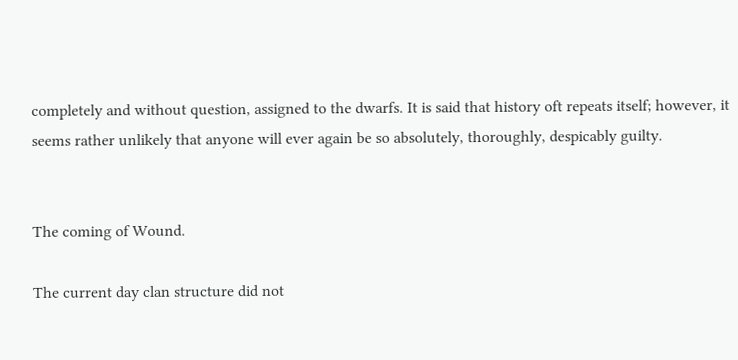completely and without question, assigned to the dwarfs. It is said that history oft repeats itself; however, it seems rather unlikely that anyone will ever again be so absolutely, thoroughly, despicably guilty.


The coming of Wound.

The current day clan structure did not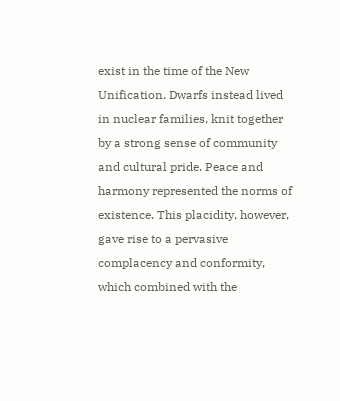exist in the time of the New Unification. Dwarfs instead lived in nuclear families, knit together by a strong sense of community and cultural pride. Peace and harmony represented the norms of existence. This placidity, however, gave rise to a pervasive complacency and conformity, which combined with the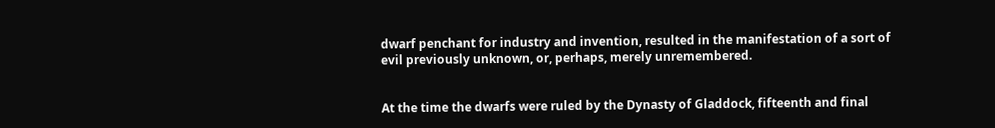dwarf penchant for industry and invention, resulted in the manifestation of a sort of evil previously unknown, or, perhaps, merely unremembered.


At the time the dwarfs were ruled by the Dynasty of Gladdock, fifteenth and final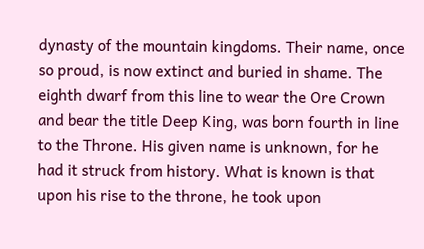dynasty of the mountain kingdoms. Their name, once so proud, is now extinct and buried in shame. The eighth dwarf from this line to wear the Ore Crown and bear the title Deep King, was born fourth in line to the Throne. His given name is unknown, for he had it struck from history. What is known is that upon his rise to the throne, he took upon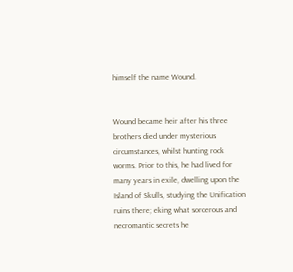himself the name Wound.


Wound became heir after his three brothers died under mysterious circumstances, whilst hunting rock worms. Prior to this, he had lived for many years in exile, dwelling upon the Island of Skulls, studying the Unification ruins there; eking what sorcerous and necromantic secrets he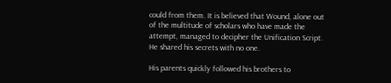could from them. It is believed that Wound, alone out of the multitude of scholars who have made the attempt, managed to decipher the Unification Script. He shared his secrets with no one.

His parents quickly followed his brothers to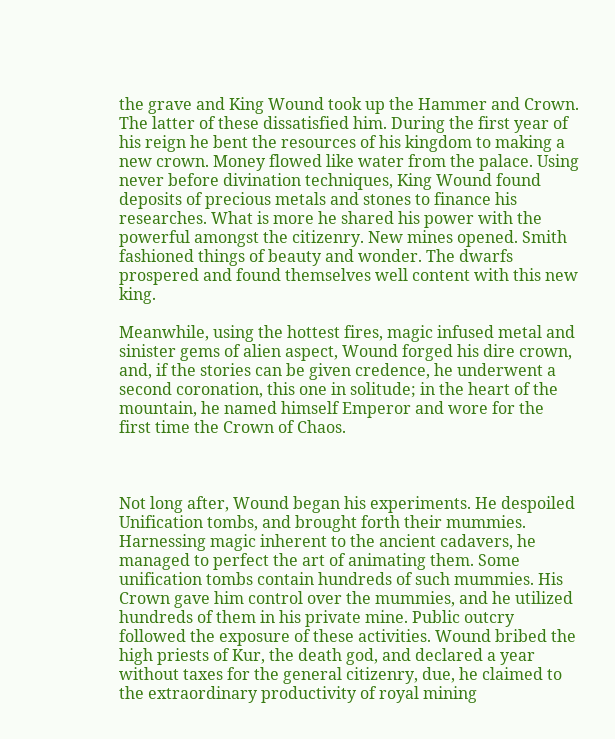the grave and King Wound took up the Hammer and Crown. The latter of these dissatisfied him. During the first year of his reign he bent the resources of his kingdom to making a new crown. Money flowed like water from the palace. Using never before divination techniques, King Wound found deposits of precious metals and stones to finance his researches. What is more he shared his power with the powerful amongst the citizenry. New mines opened. Smith fashioned things of beauty and wonder. The dwarfs prospered and found themselves well content with this new king.

Meanwhile, using the hottest fires, magic infused metal and sinister gems of alien aspect, Wound forged his dire crown, and, if the stories can be given credence, he underwent a second coronation, this one in solitude; in the heart of the mountain, he named himself Emperor and wore for the first time the Crown of Chaos.



Not long after, Wound began his experiments. He despoiled Unification tombs, and brought forth their mummies. Harnessing magic inherent to the ancient cadavers, he managed to perfect the art of animating them. Some unification tombs contain hundreds of such mummies. His Crown gave him control over the mummies, and he utilized hundreds of them in his private mine. Public outcry followed the exposure of these activities. Wound bribed the high priests of Kur, the death god, and declared a year without taxes for the general citizenry, due, he claimed to the extraordinary productivity of royal mining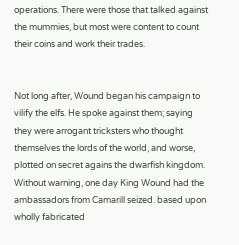operations. There were those that talked against the mummies, but most were content to count their coins and work their trades.


Not long after, Wound began his campaign to vilify the elfs. He spoke against them; saying they were arrogant tricksters who thought themselves the lords of the world, and worse, plotted on secret agains the dwarfish kingdom. Without warning, one day King Wound had the ambassadors from Camarill seized. based upon wholly fabricated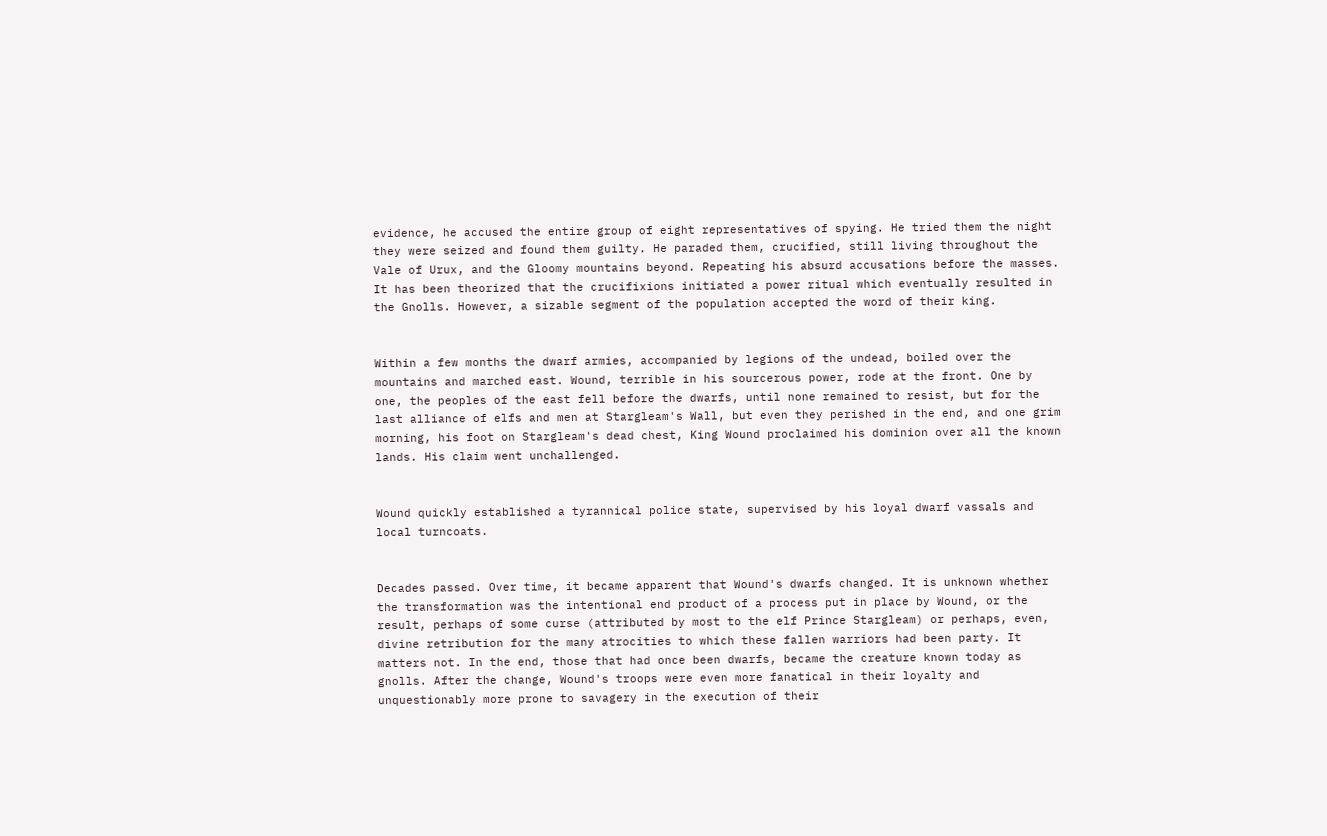evidence, he accused the entire group of eight representatives of spying. He tried them the night they were seized and found them guilty. He paraded them, crucified, still living throughout the Vale of Urux, and the Gloomy mountains beyond. Repeating his absurd accusations before the masses. It has been theorized that the crucifixions initiated a power ritual which eventually resulted in the Gnolls. However, a sizable segment of the population accepted the word of their king.


Within a few months the dwarf armies, accompanied by legions of the undead, boiled over the mountains and marched east. Wound, terrible in his sourcerous power, rode at the front. One by one, the peoples of the east fell before the dwarfs, until none remained to resist, but for the last alliance of elfs and men at Stargleam's Wall, but even they perished in the end, and one grim morning, his foot on Stargleam's dead chest, King Wound proclaimed his dominion over all the known lands. His claim went unchallenged.


Wound quickly established a tyrannical police state, supervised by his loyal dwarf vassals and local turncoats.


Decades passed. Over time, it became apparent that Wound's dwarfs changed. It is unknown whether the transformation was the intentional end product of a process put in place by Wound, or the result, perhaps of some curse (attributed by most to the elf Prince Stargleam) or perhaps, even, divine retribution for the many atrocities to which these fallen warriors had been party. It matters not. In the end, those that had once been dwarfs, became the creature known today as gnolls. After the change, Wound's troops were even more fanatical in their loyalty and unquestionably more prone to savagery in the execution of their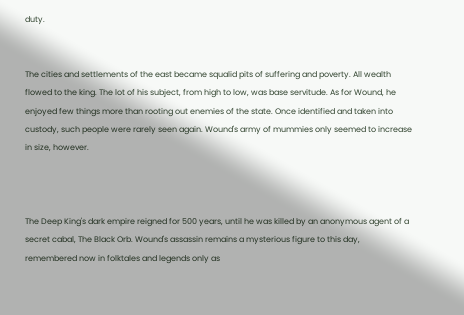duty.


The cities and settlements of the east became squalid pits of suffering and poverty. All wealth flowed to the king. The lot of his subject, from high to low, was base servitude. As for Wound, he enjoyed few things more than rooting out enemies of the state. Once identified and taken into custody, such people were rarely seen again. Wound's army of mummies only seemed to increase in size, however.



The Deep King's dark empire reigned for 500 years, until he was killed by an anonymous agent of a secret cabal, The Black Orb. Wound's assassin remains a mysterious figure to this day, remembered now in folktales and legends only as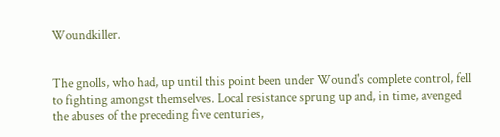Woundkiller.


The gnolls, who had, up until this point been under Wound's complete control, fell to fighting amongst themselves. Local resistance sprung up and, in time, avenged the abuses of the preceding five centuries,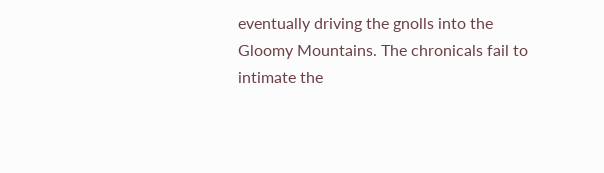eventually driving the gnolls into the Gloomy Mountains. The chronicals fail to intimate the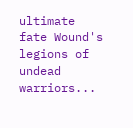ultimate fate Wound's legions of undead warriors...